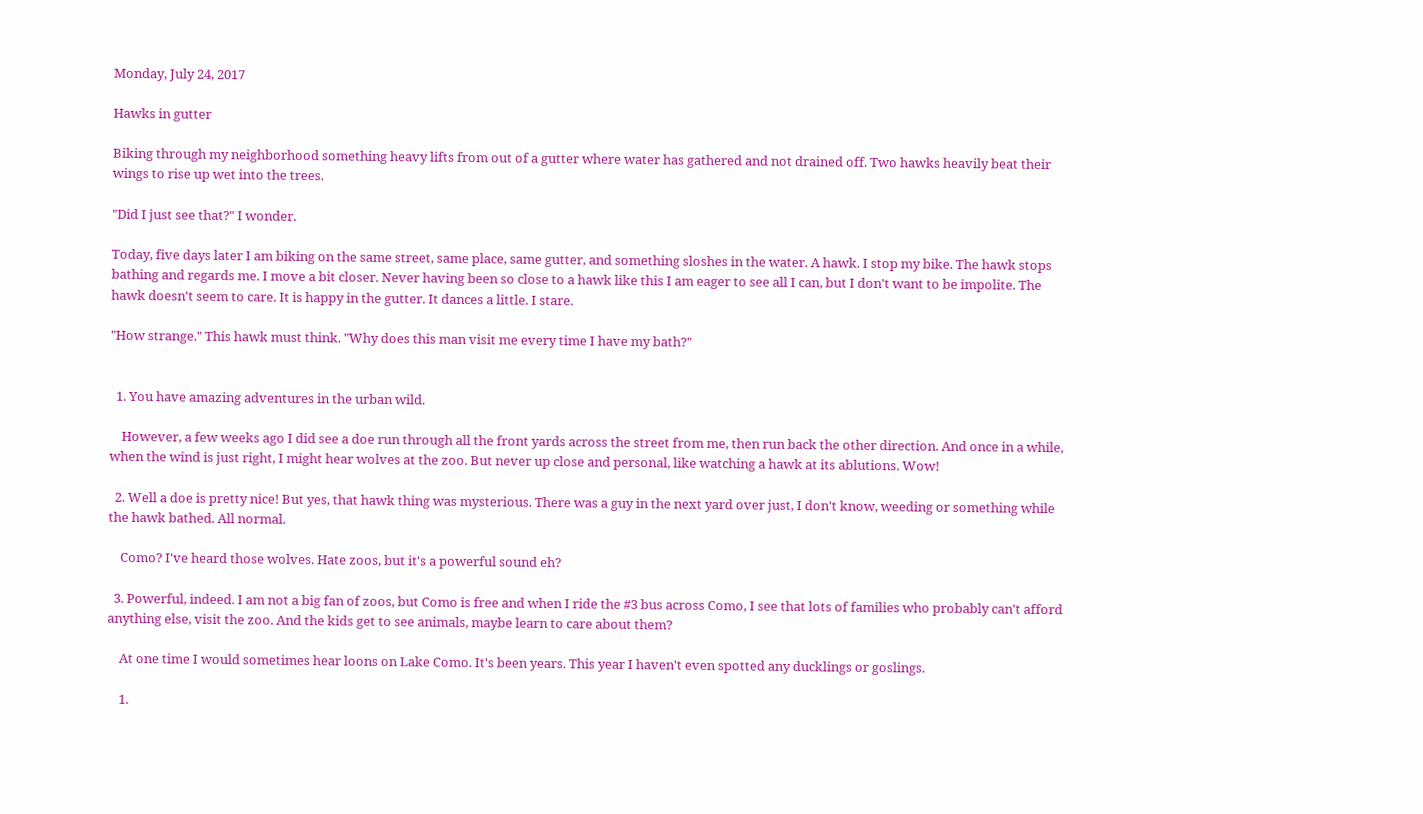Monday, July 24, 2017

Hawks in gutter

Biking through my neighborhood something heavy lifts from out of a gutter where water has gathered and not drained off. Two hawks heavily beat their wings to rise up wet into the trees.

"Did I just see that?" I wonder.

Today, five days later I am biking on the same street, same place, same gutter, and something sloshes in the water. A hawk. I stop my bike. The hawk stops bathing and regards me. I move a bit closer. Never having been so close to a hawk like this I am eager to see all I can, but I don't want to be impolite. The hawk doesn't seem to care. It is happy in the gutter. It dances a little. I stare.

"How strange." This hawk must think. "Why does this man visit me every time I have my bath?"


  1. You have amazing adventures in the urban wild.

    However, a few weeks ago I did see a doe run through all the front yards across the street from me, then run back the other direction. And once in a while, when the wind is just right, I might hear wolves at the zoo. But never up close and personal, like watching a hawk at its ablutions. Wow!

  2. Well a doe is pretty nice! But yes, that hawk thing was mysterious. There was a guy in the next yard over just, I don't know, weeding or something while the hawk bathed. All normal.

    Como? I've heard those wolves. Hate zoos, but it's a powerful sound eh?

  3. Powerful, indeed. I am not a big fan of zoos, but Como is free and when I ride the #3 bus across Como, I see that lots of families who probably can't afford anything else, visit the zoo. And the kids get to see animals, maybe learn to care about them?

    At one time I would sometimes hear loons on Lake Como. It's been years. This year I haven't even spotted any ducklings or goslings.

    1.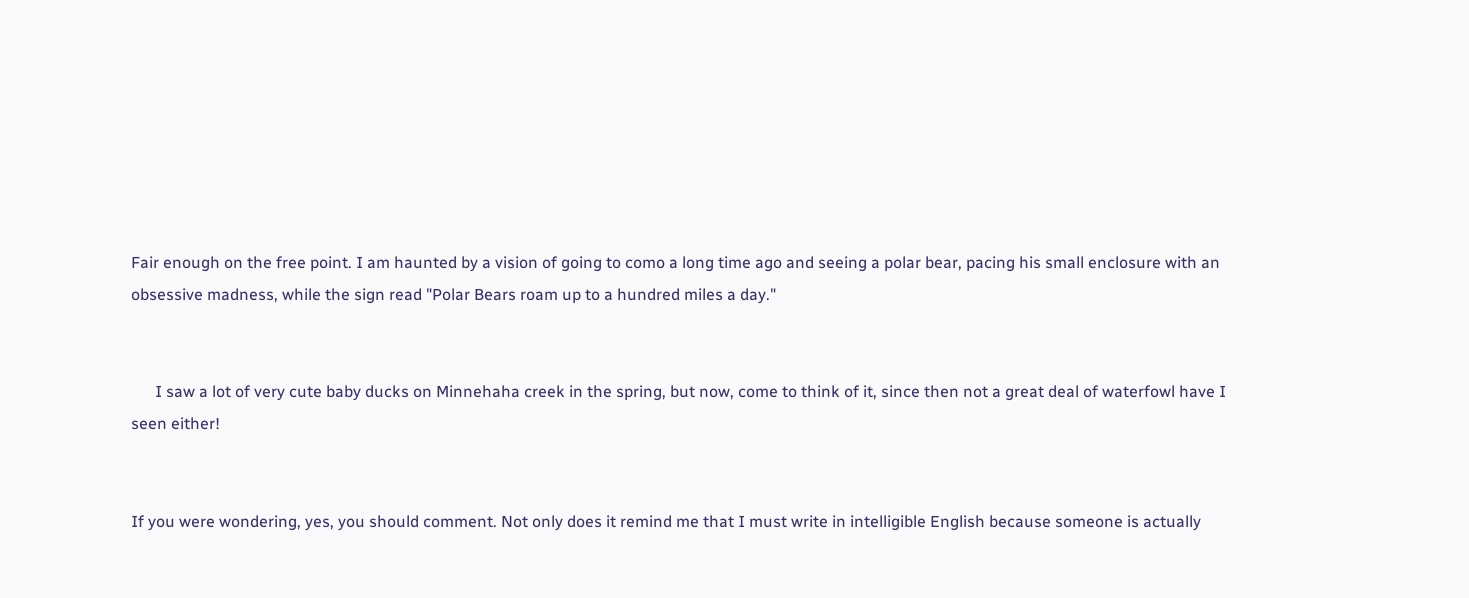Fair enough on the free point. I am haunted by a vision of going to como a long time ago and seeing a polar bear, pacing his small enclosure with an obsessive madness, while the sign read "Polar Bears roam up to a hundred miles a day."


      I saw a lot of very cute baby ducks on Minnehaha creek in the spring, but now, come to think of it, since then not a great deal of waterfowl have I seen either!


If you were wondering, yes, you should comment. Not only does it remind me that I must write in intelligible English because someone is actually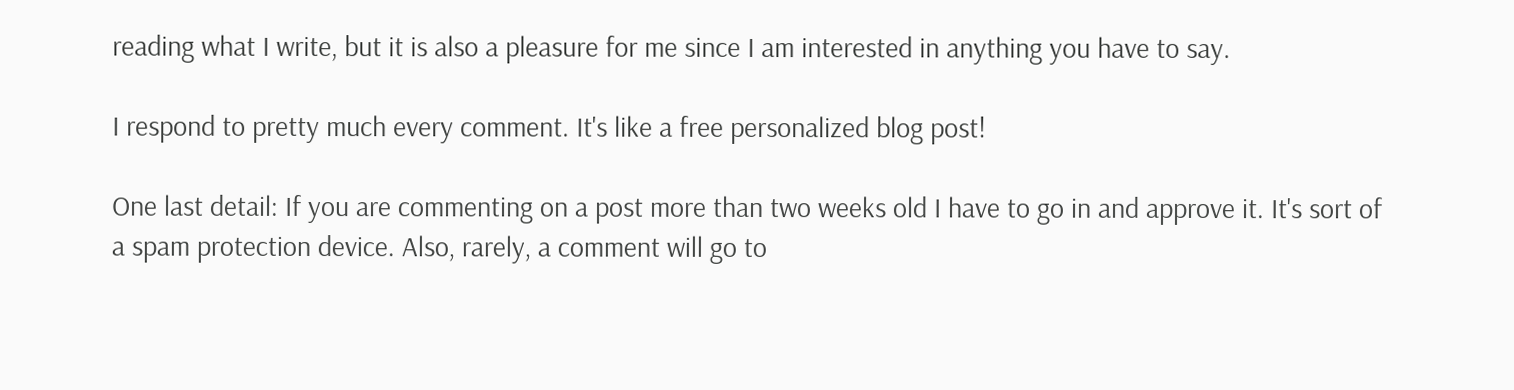reading what I write, but it is also a pleasure for me since I am interested in anything you have to say.

I respond to pretty much every comment. It's like a free personalized blog post!

One last detail: If you are commenting on a post more than two weeks old I have to go in and approve it. It's sort of a spam protection device. Also, rarely, a comment will go to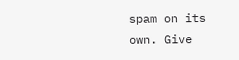spam on its own. Give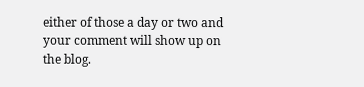either of those a day or two and your comment will show up on the blog.